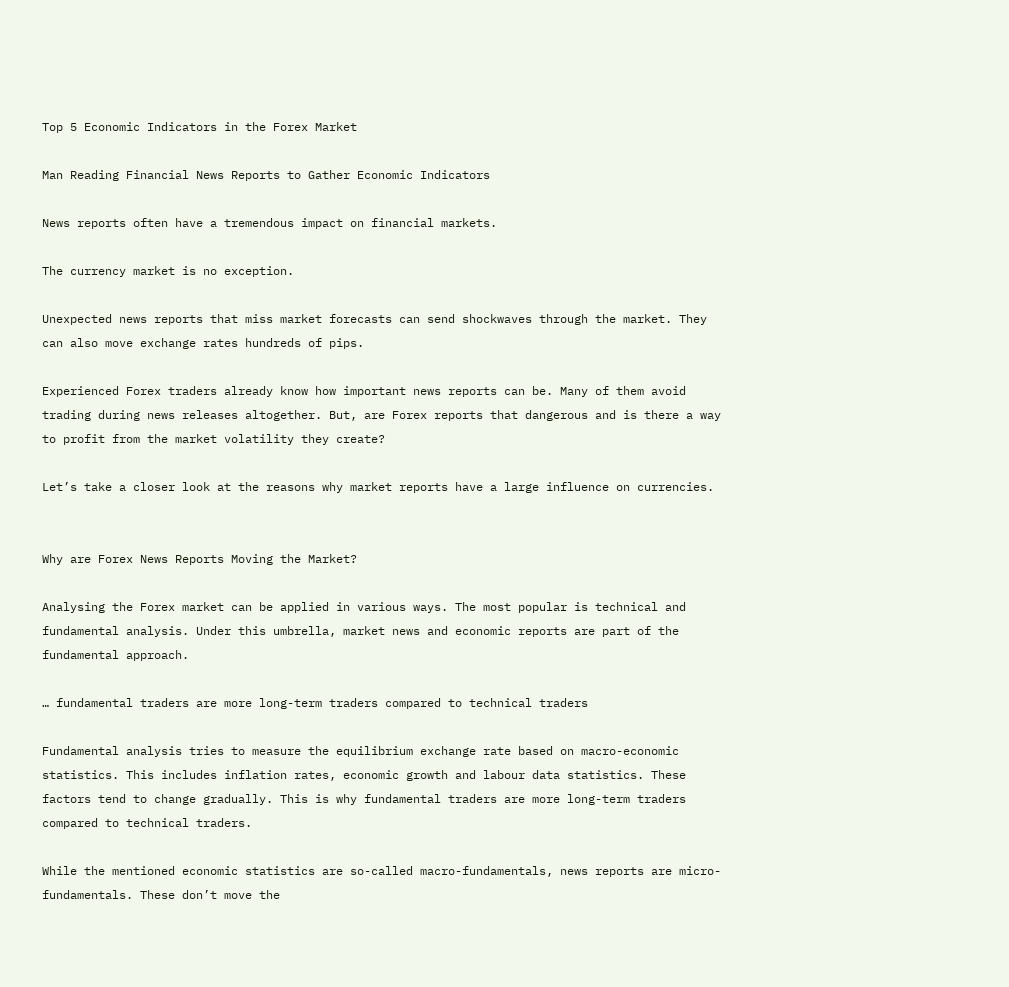Top 5 Economic Indicators in the Forex Market

Man Reading Financial News Reports to Gather Economic Indicators

News reports often have a tremendous impact on financial markets.

The currency market is no exception.

Unexpected news reports that miss market forecasts can send shockwaves through the market. They can also move exchange rates hundreds of pips.

Experienced Forex traders already know how important news reports can be. Many of them avoid trading during news releases altogether. But, are Forex reports that dangerous and is there a way to profit from the market volatility they create?

Let’s take a closer look at the reasons why market reports have a large influence on currencies.


Why are Forex News Reports Moving the Market?

Analysing the Forex market can be applied in various ways. The most popular is technical and fundamental analysis. Under this umbrella, market news and economic reports are part of the fundamental approach.

… fundamental traders are more long-term traders compared to technical traders

Fundamental analysis tries to measure the equilibrium exchange rate based on macro-economic statistics. This includes inflation rates, economic growth and labour data statistics. These factors tend to change gradually. This is why fundamental traders are more long-term traders compared to technical traders.

While the mentioned economic statistics are so-called macro-fundamentals, news reports are micro-fundamentals. These don’t move the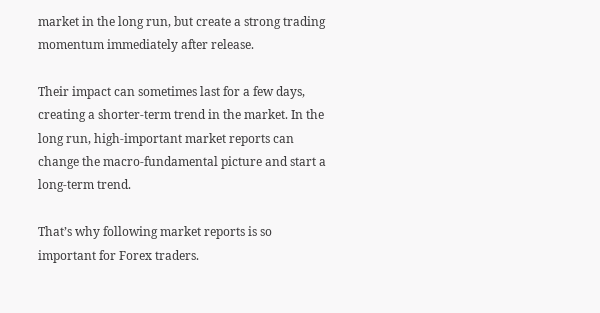market in the long run, but create a strong trading momentum immediately after release.

Their impact can sometimes last for a few days, creating a shorter-term trend in the market. In the long run, high-important market reports can change the macro-fundamental picture and start a long-term trend.

That’s why following market reports is so important for Forex traders.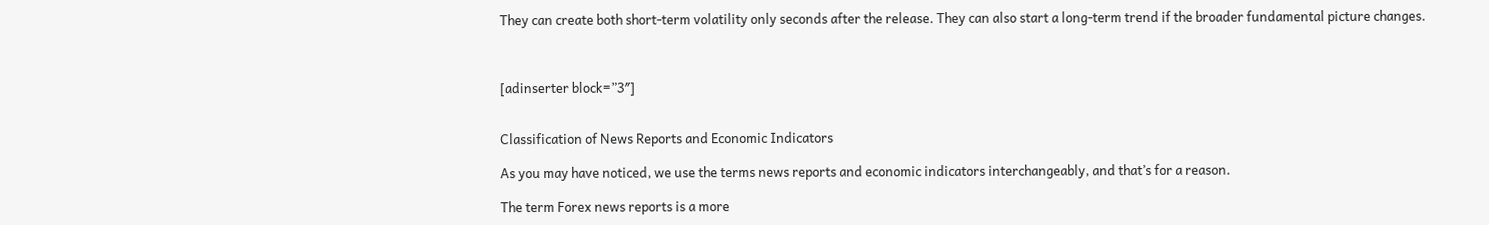They can create both short-term volatility only seconds after the release. They can also start a long-term trend if the broader fundamental picture changes.



[adinserter block=”3″]


Classification of News Reports and Economic Indicators

As you may have noticed, we use the terms news reports and economic indicators interchangeably, and that’s for a reason.

The term Forex news reports is a more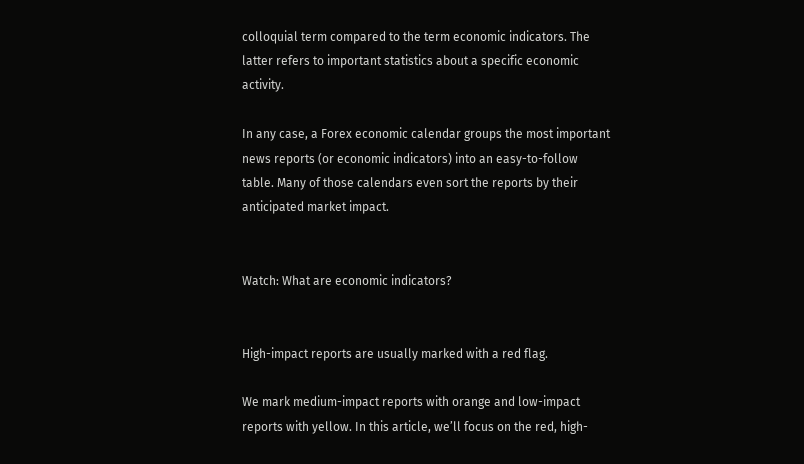colloquial term compared to the term economic indicators. The latter refers to important statistics about a specific economic activity.

In any case, a Forex economic calendar groups the most important news reports (or economic indicators) into an easy-to-follow table. Many of those calendars even sort the reports by their anticipated market impact.


Watch: What are economic indicators?


High-impact reports are usually marked with a red flag.

We mark medium-impact reports with orange and low-impact reports with yellow. In this article, we’ll focus on the red, high-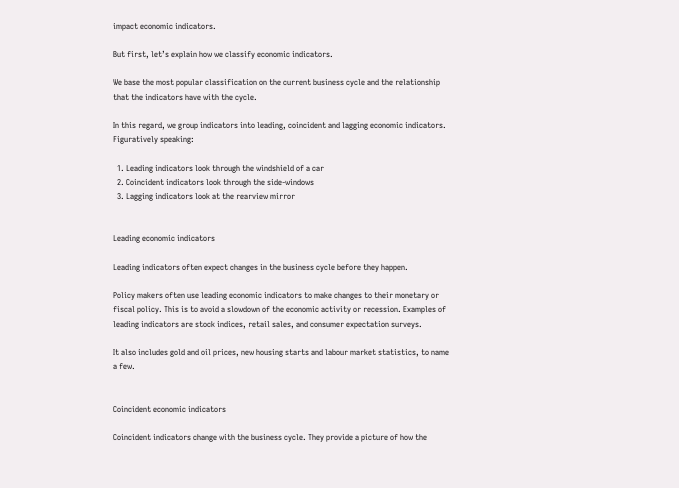impact economic indicators.

But first, let’s explain how we classify economic indicators.

We base the most popular classification on the current business cycle and the relationship that the indicators have with the cycle.

In this regard, we group indicators into leading, coincident and lagging economic indicators. Figuratively speaking:

  1. Leading indicators look through the windshield of a car
  2. Coincident indicators look through the side-windows
  3. Lagging indicators look at the rearview mirror


Leading economic indicators

Leading indicators often expect changes in the business cycle before they happen.

Policy makers often use leading economic indicators to make changes to their monetary or fiscal policy. This is to avoid a slowdown of the economic activity or recession. Examples of leading indicators are stock indices, retail sales, and consumer expectation surveys.

It also includes gold and oil prices, new housing starts and labour market statistics, to name a few.


Coincident economic indicators

Coincident indicators change with the business cycle. They provide a picture of how the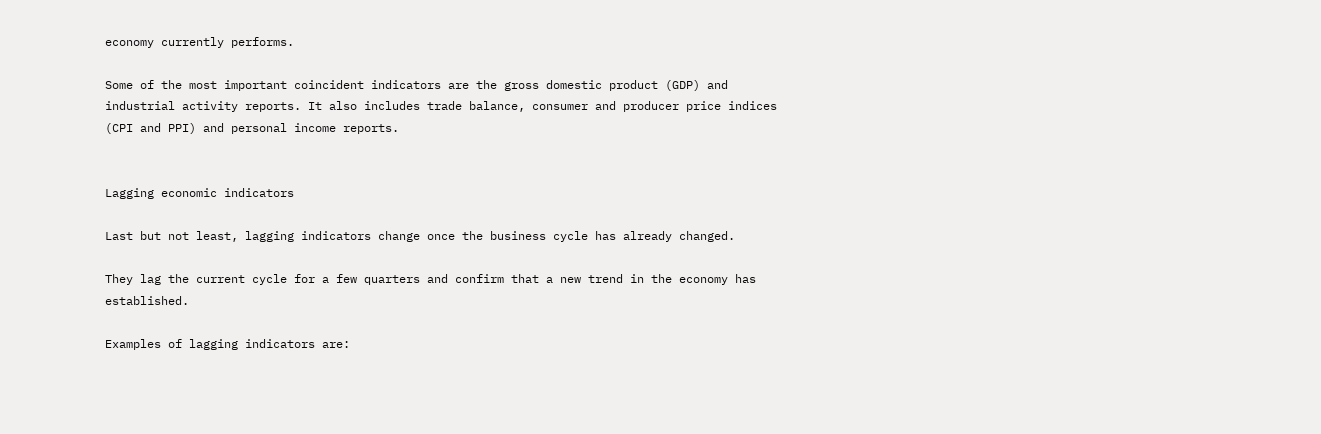economy currently performs.

Some of the most important coincident indicators are the gross domestic product (GDP) and industrial activity reports. It also includes trade balance, consumer and producer price indices (CPI and PPI) and personal income reports.


Lagging economic indicators

Last but not least, lagging indicators change once the business cycle has already changed.

They lag the current cycle for a few quarters and confirm that a new trend in the economy has established.

Examples of lagging indicators are: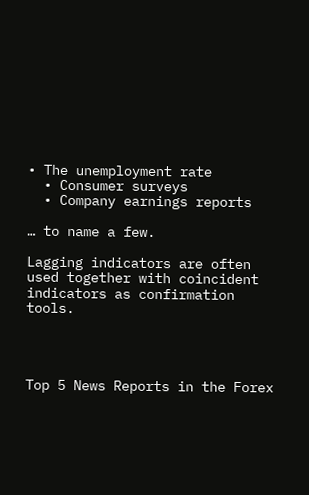• The unemployment rate
  • Consumer surveys
  • Company earnings reports

… to name a few.

Lagging indicators are often used together with coincident indicators as confirmation tools.




Top 5 News Reports in the Forex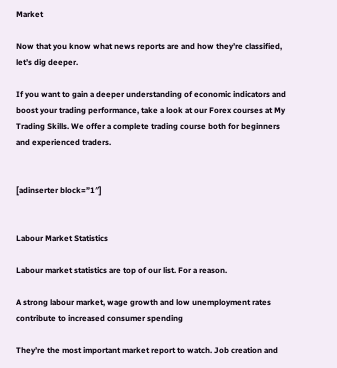Market

Now that you know what news reports are and how they’re classified, let’s dig deeper.

If you want to gain a deeper understanding of economic indicators and boost your trading performance, take a look at our Forex courses at My Trading Skills. We offer a complete trading course both for beginners and experienced traders.


[adinserter block=”1″]


Labour Market Statistics

Labour market statistics are top of our list. For a reason.

A strong labour market, wage growth and low unemployment rates contribute to increased consumer spending

They’re the most important market report to watch. Job creation and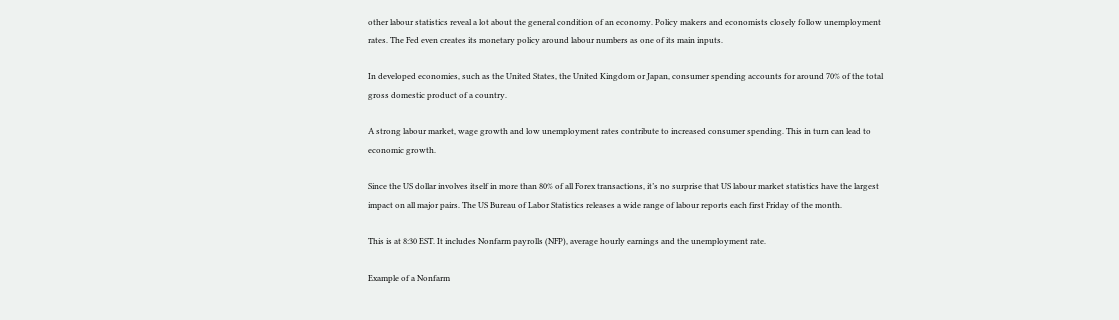other labour statistics reveal a lot about the general condition of an economy. Policy makers and economists closely follow unemployment rates. The Fed even creates its monetary policy around labour numbers as one of its main inputs.

In developed economies, such as the United States, the United Kingdom or Japan, consumer spending accounts for around 70% of the total gross domestic product of a country.

A strong labour market, wage growth and low unemployment rates contribute to increased consumer spending. This in turn can lead to economic growth.

Since the US dollar involves itself in more than 80% of all Forex transactions, it’s no surprise that US labour market statistics have the largest impact on all major pairs. The US Bureau of Labor Statistics releases a wide range of labour reports each first Friday of the month.

This is at 8:30 EST. It includes Nonfarm payrolls (NFP), average hourly earnings and the unemployment rate.

Example of a Nonfarm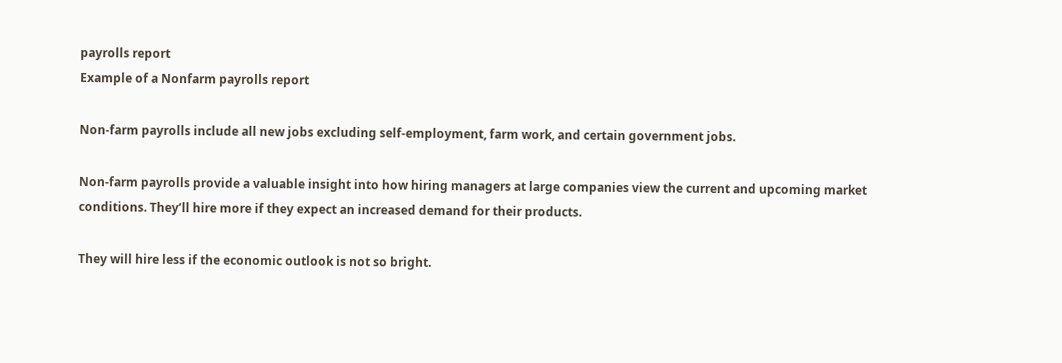payrolls report
Example of a Nonfarm payrolls report

Non-farm payrolls include all new jobs excluding self-employment, farm work, and certain government jobs.

Non-farm payrolls provide a valuable insight into how hiring managers at large companies view the current and upcoming market conditions. They’ll hire more if they expect an increased demand for their products.

They will hire less if the economic outlook is not so bright.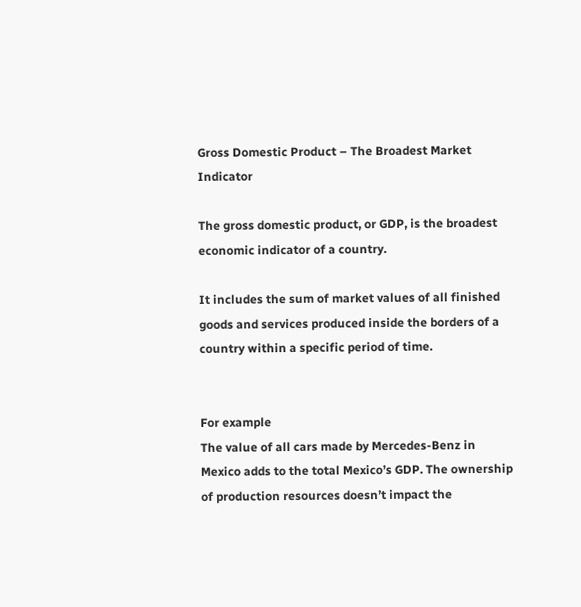Gross Domestic Product – The Broadest Market Indicator

The gross domestic product, or GDP, is the broadest economic indicator of a country.

It includes the sum of market values of all finished goods and services produced inside the borders of a country within a specific period of time.


For example
The value of all cars made by Mercedes-Benz in Mexico adds to the total Mexico’s GDP. The ownership of production resources doesn’t impact the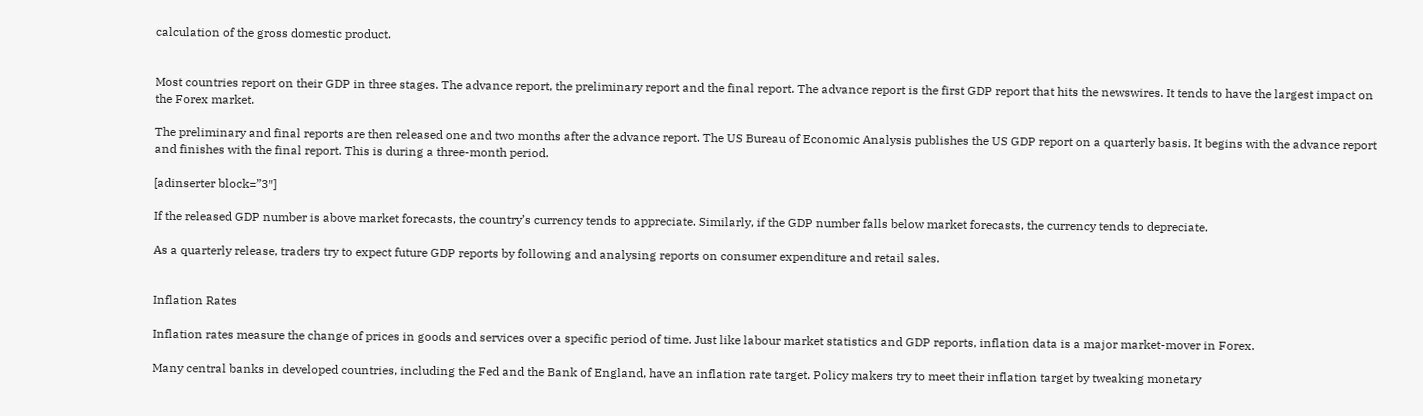calculation of the gross domestic product.


Most countries report on their GDP in three stages. The advance report, the preliminary report and the final report. The advance report is the first GDP report that hits the newswires. It tends to have the largest impact on the Forex market.

The preliminary and final reports are then released one and two months after the advance report. The US Bureau of Economic Analysis publishes the US GDP report on a quarterly basis. It begins with the advance report and finishes with the final report. This is during a three-month period.

[adinserter block=”3″]

If the released GDP number is above market forecasts, the country’s currency tends to appreciate. Similarly, if the GDP number falls below market forecasts, the currency tends to depreciate.

As a quarterly release, traders try to expect future GDP reports by following and analysing reports on consumer expenditure and retail sales.


Inflation Rates

Inflation rates measure the change of prices in goods and services over a specific period of time. Just like labour market statistics and GDP reports, inflation data is a major market-mover in Forex.

Many central banks in developed countries, including the Fed and the Bank of England, have an inflation rate target. Policy makers try to meet their inflation target by tweaking monetary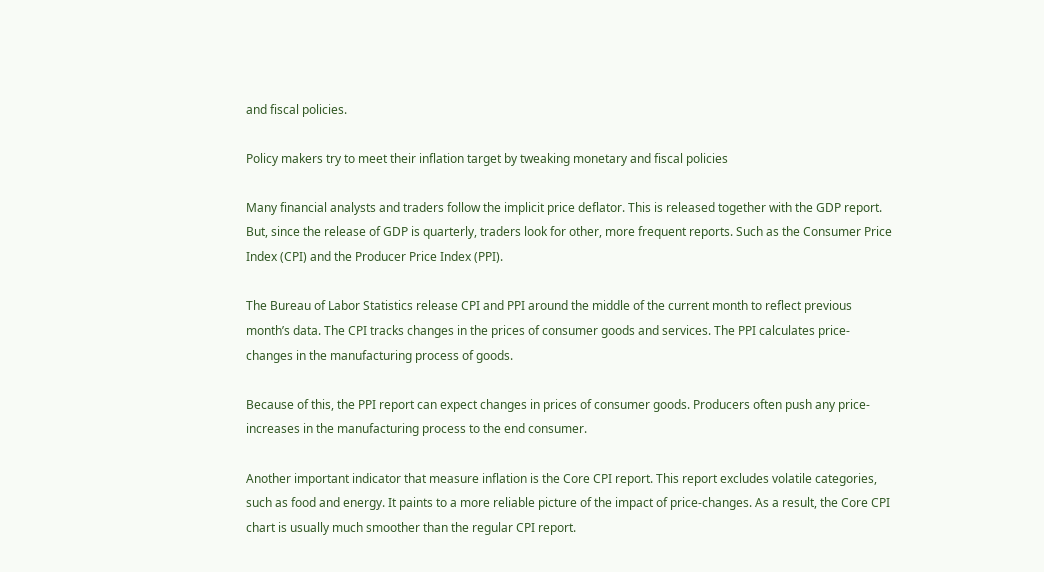and fiscal policies.

Policy makers try to meet their inflation target by tweaking monetary and fiscal policies

Many financial analysts and traders follow the implicit price deflator. This is released together with the GDP report. But, since the release of GDP is quarterly, traders look for other, more frequent reports. Such as the Consumer Price Index (CPI) and the Producer Price Index (PPI).

The Bureau of Labor Statistics release CPI and PPI around the middle of the current month to reflect previous month’s data. The CPI tracks changes in the prices of consumer goods and services. The PPI calculates price-changes in the manufacturing process of goods.

Because of this, the PPI report can expect changes in prices of consumer goods. Producers often push any price-increases in the manufacturing process to the end consumer.

Another important indicator that measure inflation is the Core CPI report. This report excludes volatile categories, such as food and energy. It paints to a more reliable picture of the impact of price-changes. As a result, the Core CPI chart is usually much smoother than the regular CPI report.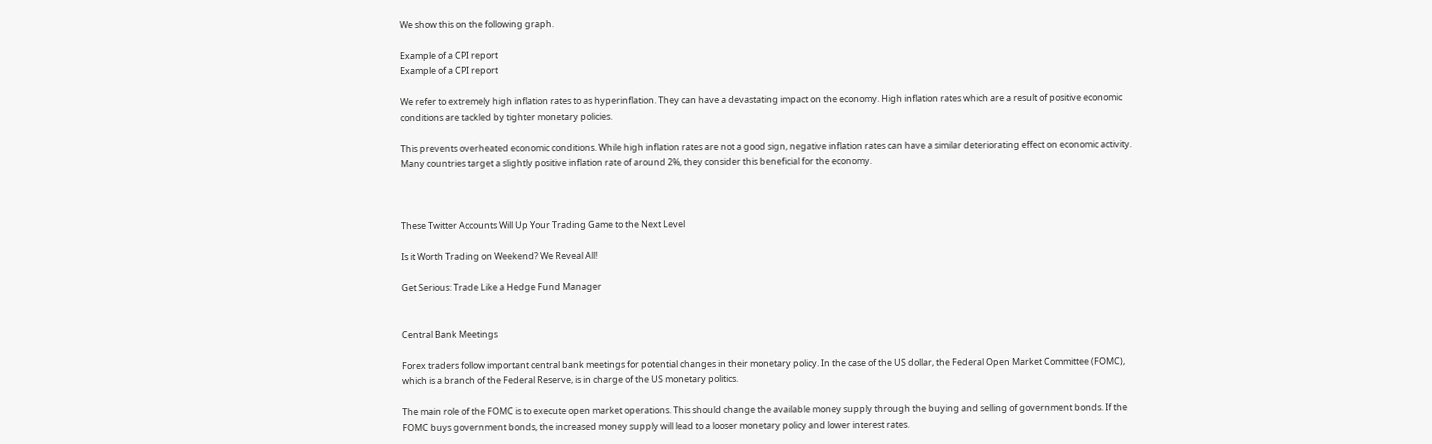We show this on the following graph.

Example of a CPI report
Example of a CPI report

We refer to extremely high inflation rates to as hyperinflation. They can have a devastating impact on the economy. High inflation rates which are a result of positive economic conditions are tackled by tighter monetary policies.

This prevents overheated economic conditions. While high inflation rates are not a good sign, negative inflation rates can have a similar deteriorating effect on economic activity. Many countries target a slightly positive inflation rate of around 2%, they consider this beneficial for the economy.



These Twitter Accounts Will Up Your Trading Game to the Next Level

Is it Worth Trading on Weekend? We Reveal All!

Get Serious: Trade Like a Hedge Fund Manager


Central Bank Meetings

Forex traders follow important central bank meetings for potential changes in their monetary policy. In the case of the US dollar, the Federal Open Market Committee (FOMC), which is a branch of the Federal Reserve, is in charge of the US monetary politics.

The main role of the FOMC is to execute open market operations. This should change the available money supply through the buying and selling of government bonds. If the FOMC buys government bonds, the increased money supply will lead to a looser monetary policy and lower interest rates.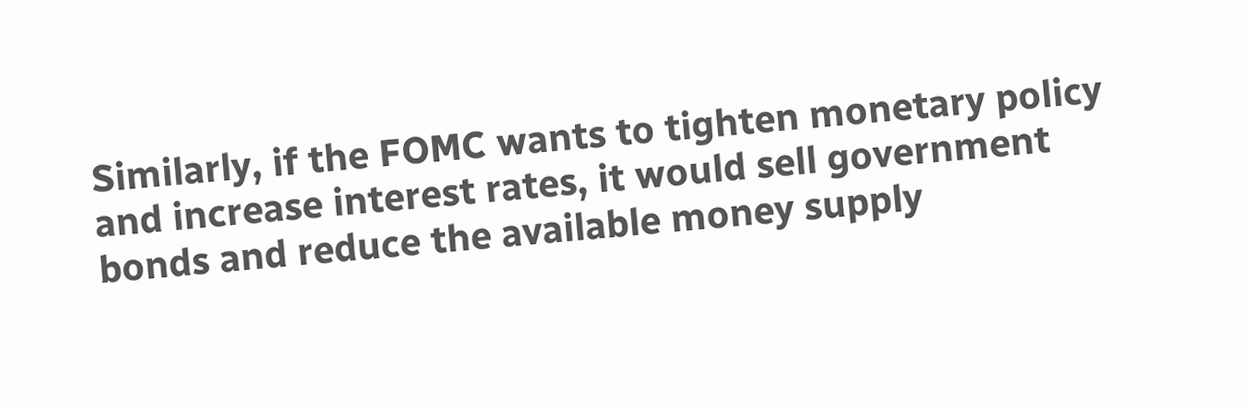Similarly, if the FOMC wants to tighten monetary policy and increase interest rates, it would sell government bonds and reduce the available money supply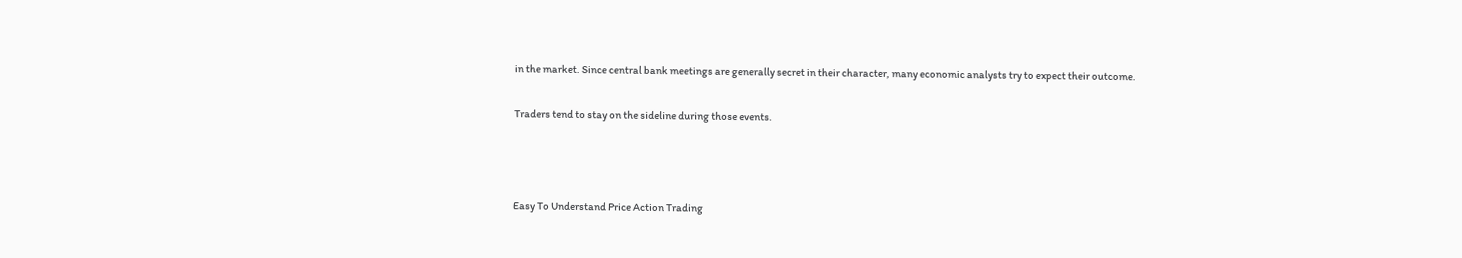in the market. Since central bank meetings are generally secret in their character, many economic analysts try to expect their outcome.

Traders tend to stay on the sideline during those events.



Easy To Understand Price Action Trading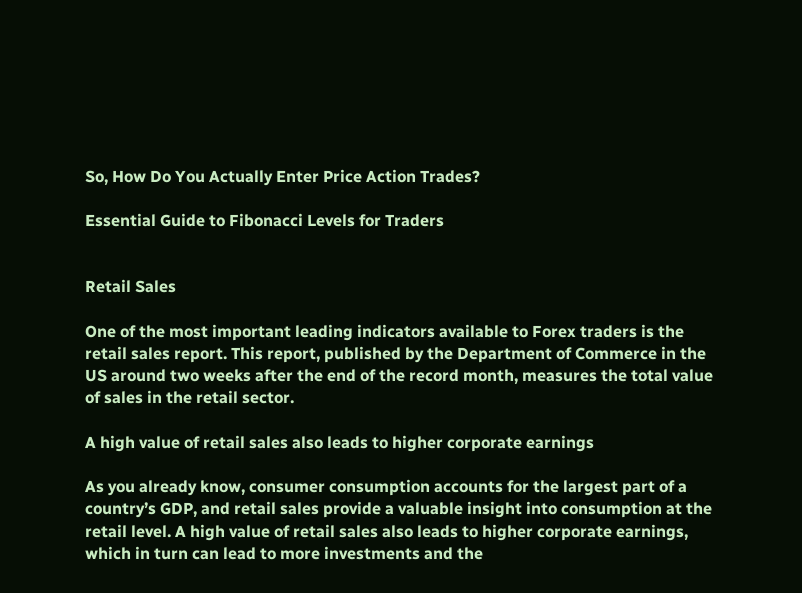So, How Do You Actually Enter Price Action Trades?

Essential Guide to Fibonacci Levels for Traders


Retail Sales

One of the most important leading indicators available to Forex traders is the retail sales report. This report, published by the Department of Commerce in the US around two weeks after the end of the record month, measures the total value of sales in the retail sector.

A high value of retail sales also leads to higher corporate earnings

As you already know, consumer consumption accounts for the largest part of a country’s GDP, and retail sales provide a valuable insight into consumption at the retail level. A high value of retail sales also leads to higher corporate earnings, which in turn can lead to more investments and the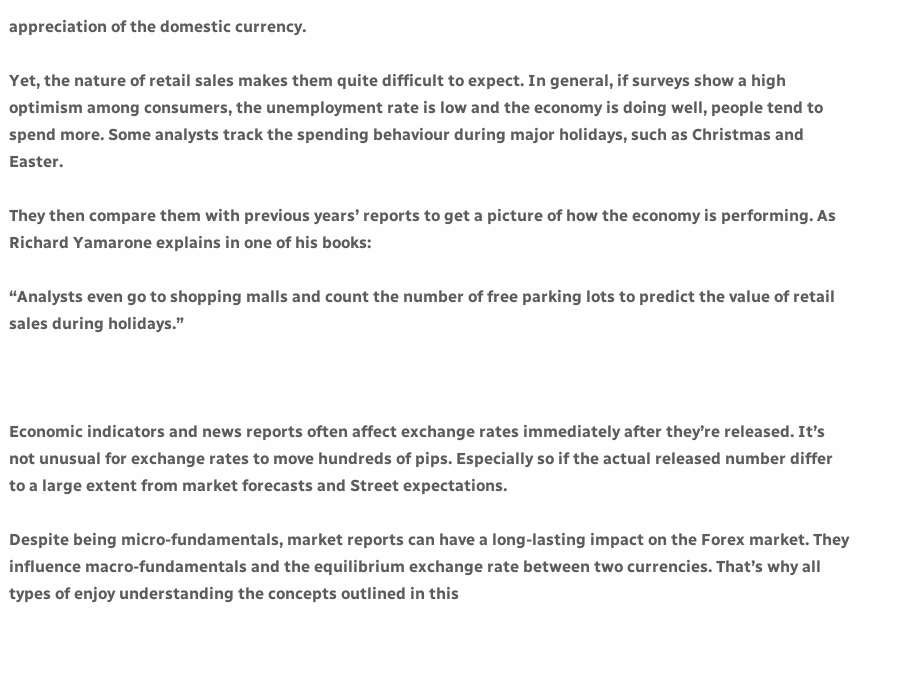appreciation of the domestic currency.

Yet, the nature of retail sales makes them quite difficult to expect. In general, if surveys show a high optimism among consumers, the unemployment rate is low and the economy is doing well, people tend to spend more. Some analysts track the spending behaviour during major holidays, such as Christmas and Easter.

They then compare them with previous years’ reports to get a picture of how the economy is performing. As Richard Yamarone explains in one of his books:

“Analysts even go to shopping malls and count the number of free parking lots to predict the value of retail sales during holidays.”



Economic indicators and news reports often affect exchange rates immediately after they’re released. It’s not unusual for exchange rates to move hundreds of pips. Especially so if the actual released number differ to a large extent from market forecasts and Street expectations.

Despite being micro-fundamentals, market reports can have a long-lasting impact on the Forex market. They influence macro-fundamentals and the equilibrium exchange rate between two currencies. That’s why all types of enjoy understanding the concepts outlined in this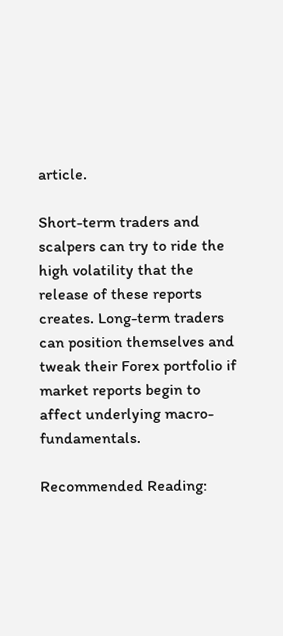article.

Short-term traders and scalpers can try to ride the high volatility that the release of these reports creates. Long-term traders can position themselves and tweak their Forex portfolio if market reports begin to affect underlying macro-fundamentals.

Recommended Reading: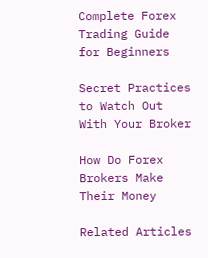Complete Forex Trading Guide for Beginners

Secret Practices to Watch Out With Your Broker

How Do Forex Brokers Make Their Money

Related Articles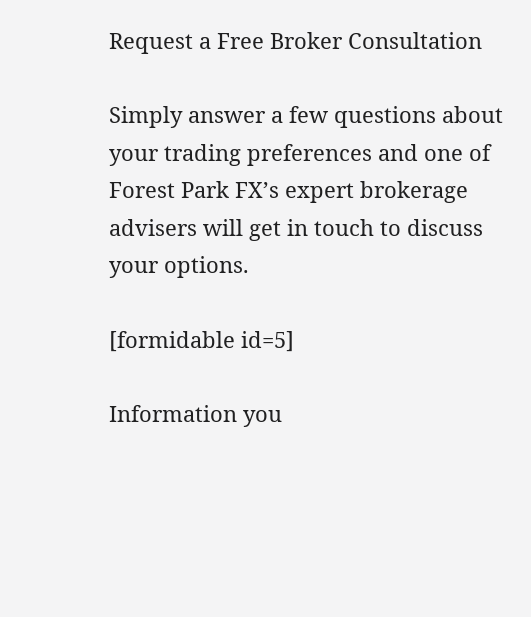Request a Free Broker Consultation

Simply answer a few questions about your trading preferences and one of Forest Park FX’s expert brokerage advisers will get in touch to discuss your options.

[formidable id=5]

Information you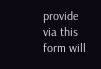provide via this form will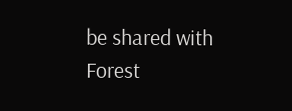be shared with Forest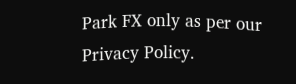Park FX only as per our Privacy Policy.